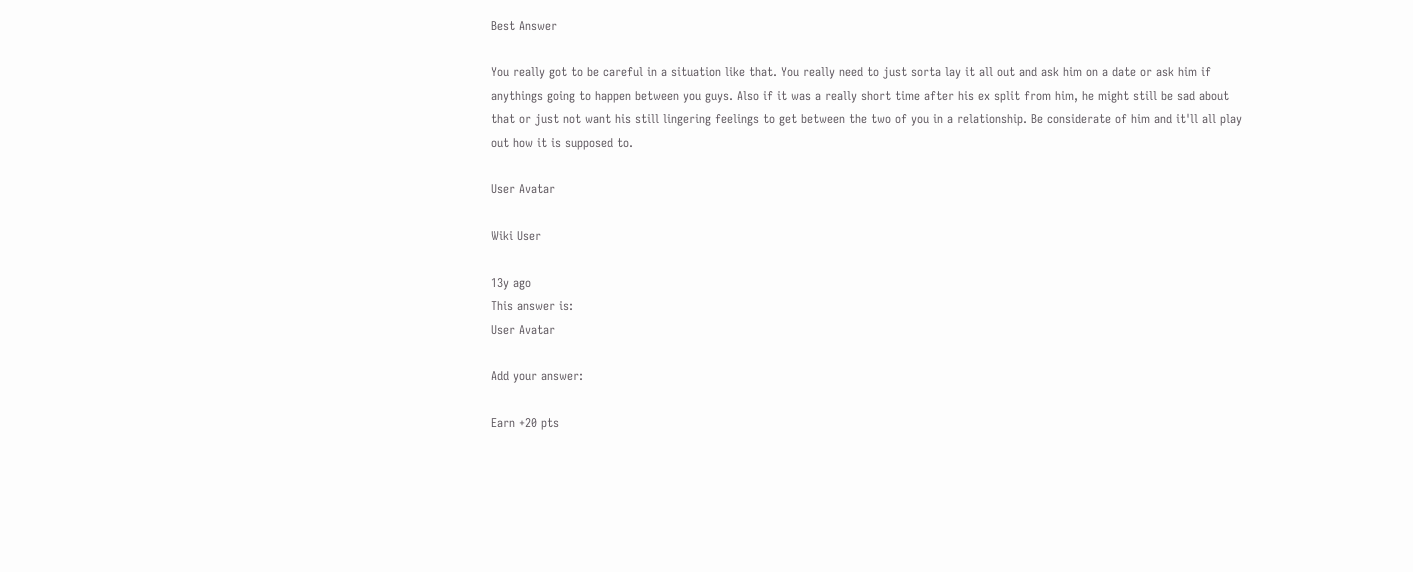Best Answer

You really got to be careful in a situation like that. You really need to just sorta lay it all out and ask him on a date or ask him if anythings going to happen between you guys. Also if it was a really short time after his ex split from him, he might still be sad about that or just not want his still lingering feelings to get between the two of you in a relationship. Be considerate of him and it'll all play out how it is supposed to.

User Avatar

Wiki User

13y ago
This answer is:
User Avatar

Add your answer:

Earn +20 pts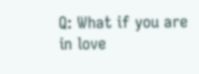Q: What if you are in love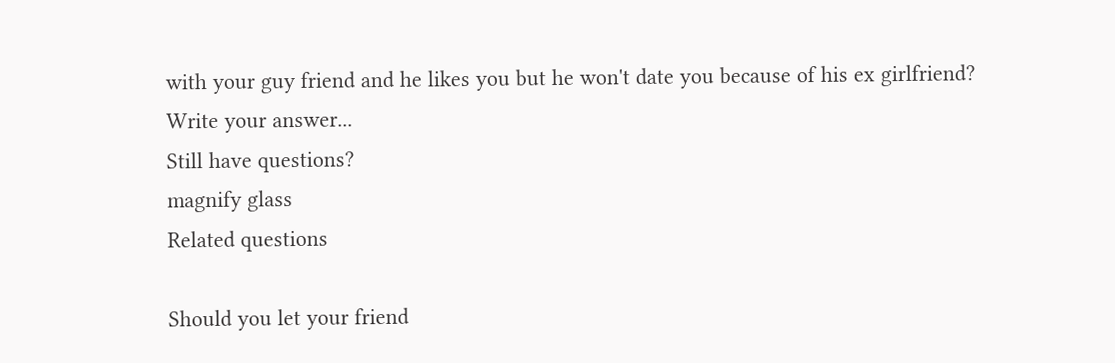with your guy friend and he likes you but he won't date you because of his ex girlfriend?
Write your answer...
Still have questions?
magnify glass
Related questions

Should you let your friend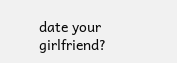date your girlfriend?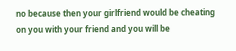no because then your girlfriend would be cheating on you with your friend and you will be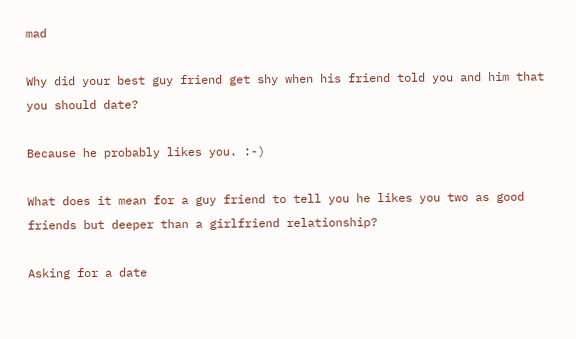mad

Why did your best guy friend get shy when his friend told you and him that you should date?

Because he probably likes you. :-)

What does it mean for a guy friend to tell you he likes you two as good friends but deeper than a girlfriend relationship?

Asking for a date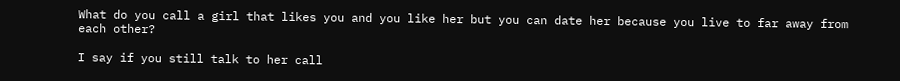What do you call a girl that likes you and you like her but you can date her because you live to far away from each other?

I say if you still talk to her call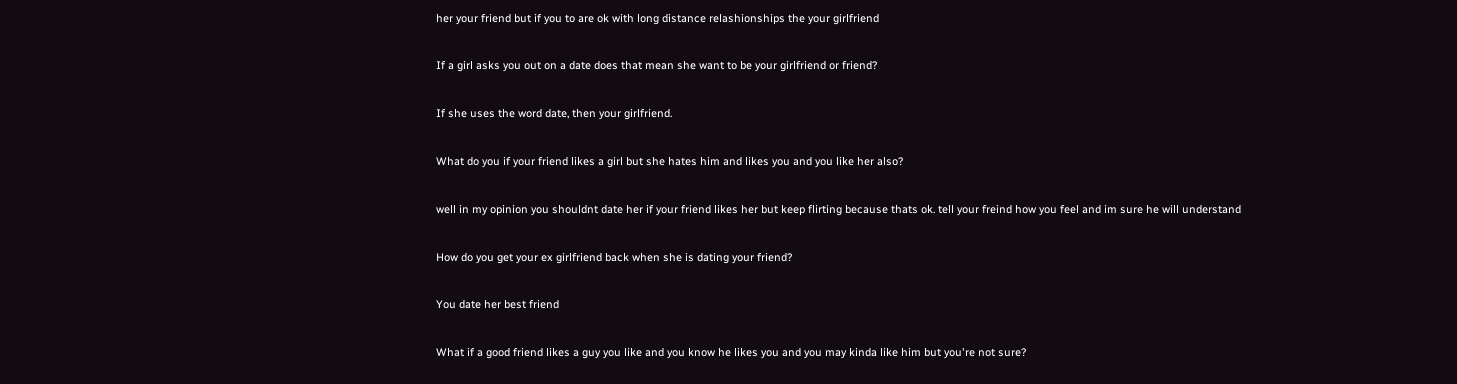her your friend but if you to are ok with long distance relashionships the your girlfriend

If a girl asks you out on a date does that mean she want to be your girlfriend or friend?

If she uses the word date, then your girlfriend.

What do you if your friend likes a girl but she hates him and likes you and you like her also?

well in my opinion you shouldnt date her if your friend likes her but keep flirting because thats ok. tell your freind how you feel and im sure he will understand

How do you get your ex girlfriend back when she is dating your friend?

You date her best friend

What if a good friend likes a guy you like and you know he likes you and you may kinda like him but you're not sure?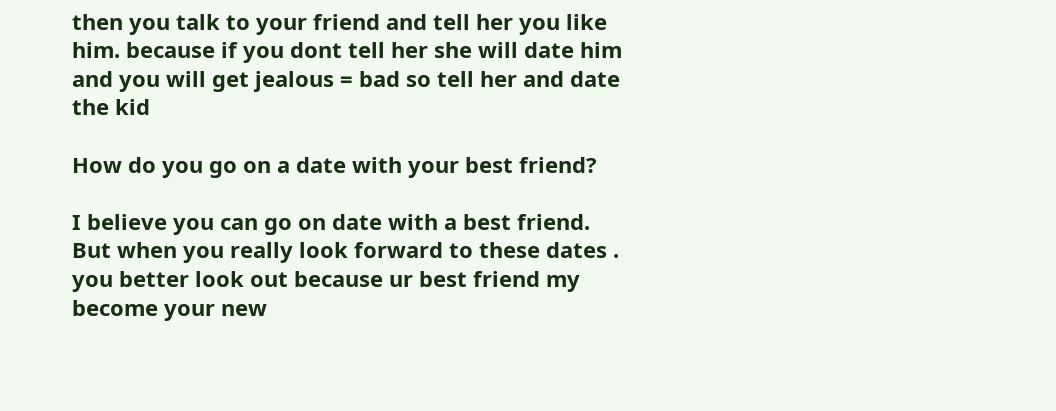then you talk to your friend and tell her you like him. because if you dont tell her she will date him and you will get jealous = bad so tell her and date the kid

How do you go on a date with your best friend?

I believe you can go on date with a best friend. But when you really look forward to these dates . you better look out because ur best friend my become your new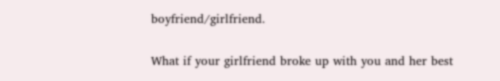boyfriend/girlfriend.

What if your girlfriend broke up with you and her best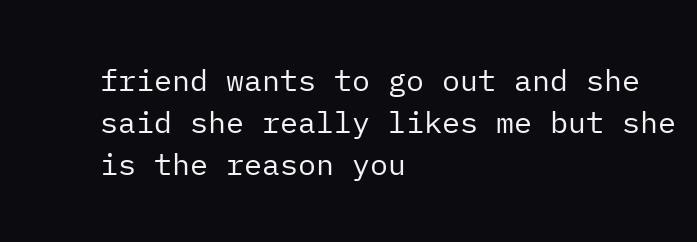friend wants to go out and she said she really likes me but she is the reason you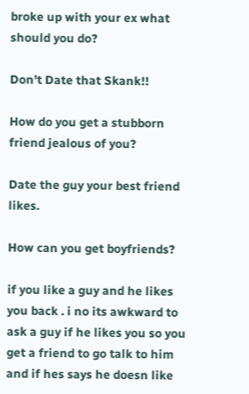broke up with your ex what should you do?

Don't Date that Skank!!

How do you get a stubborn friend jealous of you?

Date the guy your best friend likes.

How can you get boyfriends?

if you like a guy and he likes you back . i no its awkward to ask a guy if he likes you so you get a friend to go talk to him and if hes says he doesn like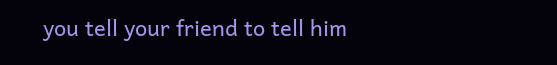you tell your friend to tell him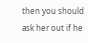then you should ask her out if he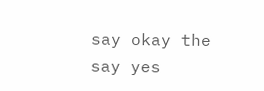say okay the say yes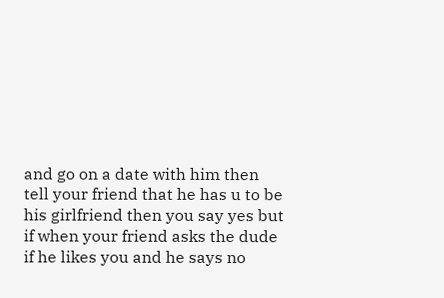and go on a date with him then tell your friend that he has u to be his girlfriend then you say yes but if when your friend asks the dude if he likes you and he says no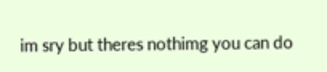im sry but theres nothimg you can do